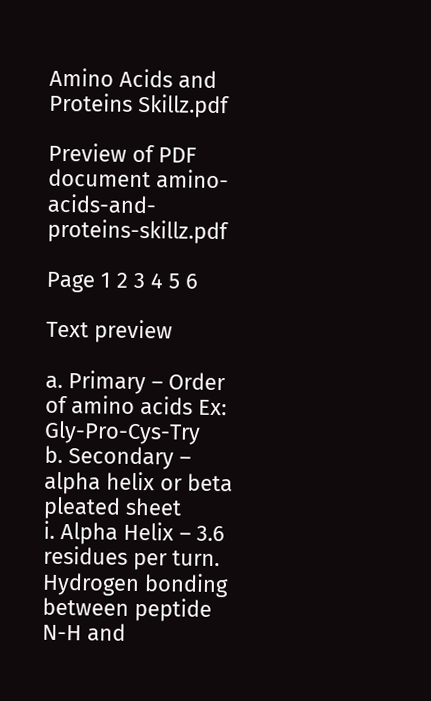Amino Acids and Proteins Skillz.pdf

Preview of PDF document amino-acids-and-proteins-skillz.pdf

Page 1 2 3 4 5 6

Text preview

a. Primary – Order of amino acids Ex: Gly-Pro-Cys-Try
b. Secondary – alpha helix or beta pleated sheet
i. Alpha Helix – 3.6 residues per turn. Hydrogen bonding between peptide N-H and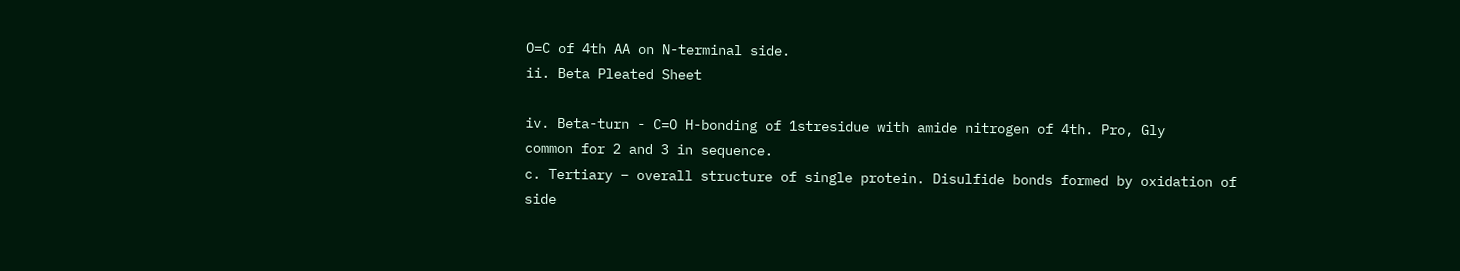O=C of 4th AA on N-terminal side.
ii. Beta Pleated Sheet

iv. Beta-turn - C=O H-bonding of 1stresidue with amide nitrogen of 4th. Pro, Gly
common for 2 and 3 in sequence.
c. Tertiary – overall structure of single protein. Disulfide bonds formed by oxidation of
side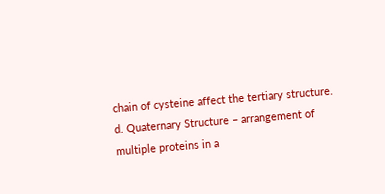chain of cysteine affect the tertiary structure.
d. Quaternary Structure – arrangement of multiple proteins in a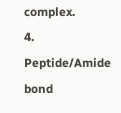complex.
4. Peptide/Amide bond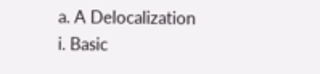a. A Delocalization
i. Basic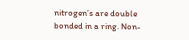nitrogen’s are double bonded in a ring. Non-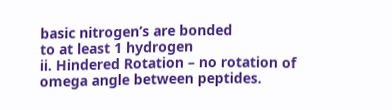basic nitrogen’s are bonded
to at least 1 hydrogen
ii. Hindered Rotation – no rotation of omega angle between peptides.